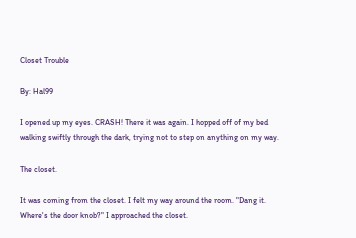Closet Trouble

By: Hal99

I opened up my eyes. CRASH! There it was again. I hopped off of my bed walking swiftly through the dark, trying not to step on anything on my way.

The closet.

It was coming from the closet. I felt my way around the room. "Dang it. Where's the door knob?" I approached the closet.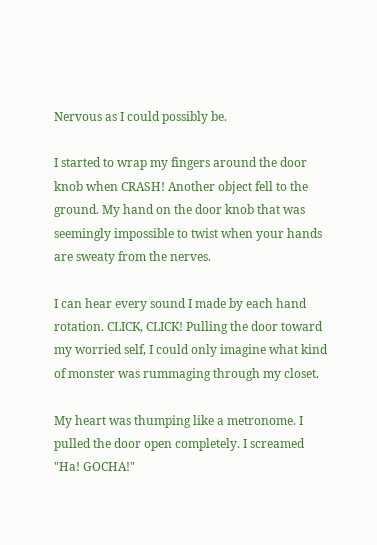Nervous as I could possibly be.

I started to wrap my fingers around the door knob when CRASH! Another object fell to the ground. My hand on the door knob that was seemingly impossible to twist when your hands are sweaty from the nerves.

I can hear every sound I made by each hand rotation. CLICK, CLICK! Pulling the door toward my worried self, I could only imagine what kind of monster was rummaging through my closet.

My heart was thumping like a metronome. I pulled the door open completely. I screamed "Ha! GOCHA!"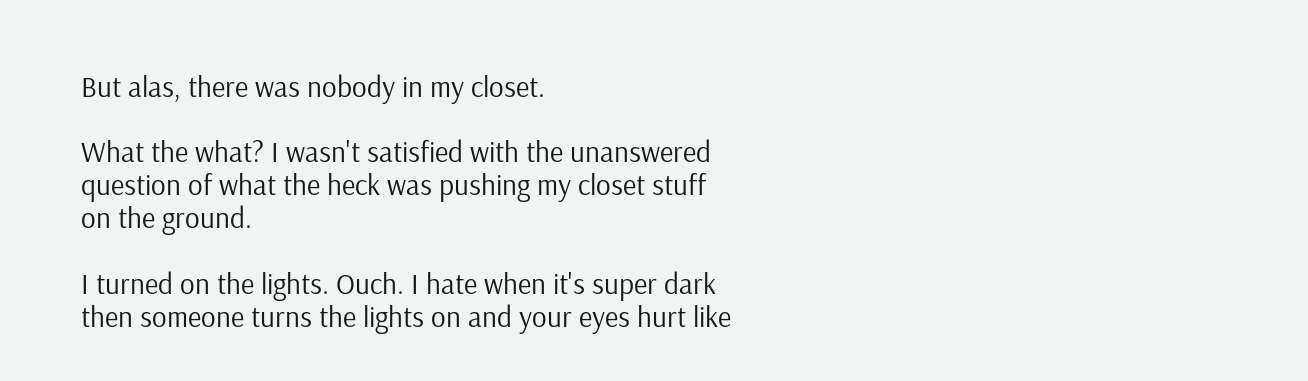But alas, there was nobody in my closet.

What the what? I wasn't satisfied with the unanswered question of what the heck was pushing my closet stuff on the ground.

I turned on the lights. Ouch. I hate when it's super dark then someone turns the lights on and your eyes hurt like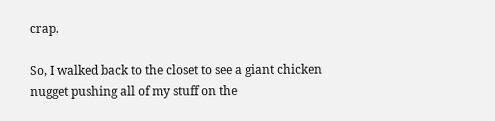crap.

So, I walked back to the closet to see a giant chicken nugget pushing all of my stuff on the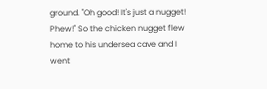ground. "Oh good! It's just a nugget! Phew!" So the chicken nugget flew home to his undersea cave and I went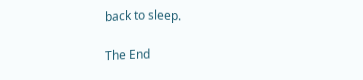back to sleep.

The End